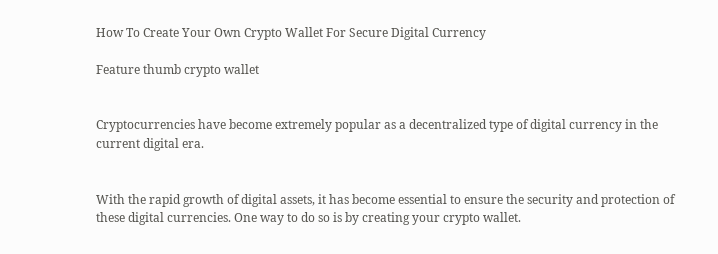How To Create Your Own Crypto Wallet For Secure Digital Currency

Feature thumb crypto wallet


Cryptocurrencies have become extremely popular as a decentralized type of digital currency in the current digital era.


With the rapid growth of digital assets, it has become essential to ensure the security and protection of these digital currencies. One way to do so is by creating your crypto wallet.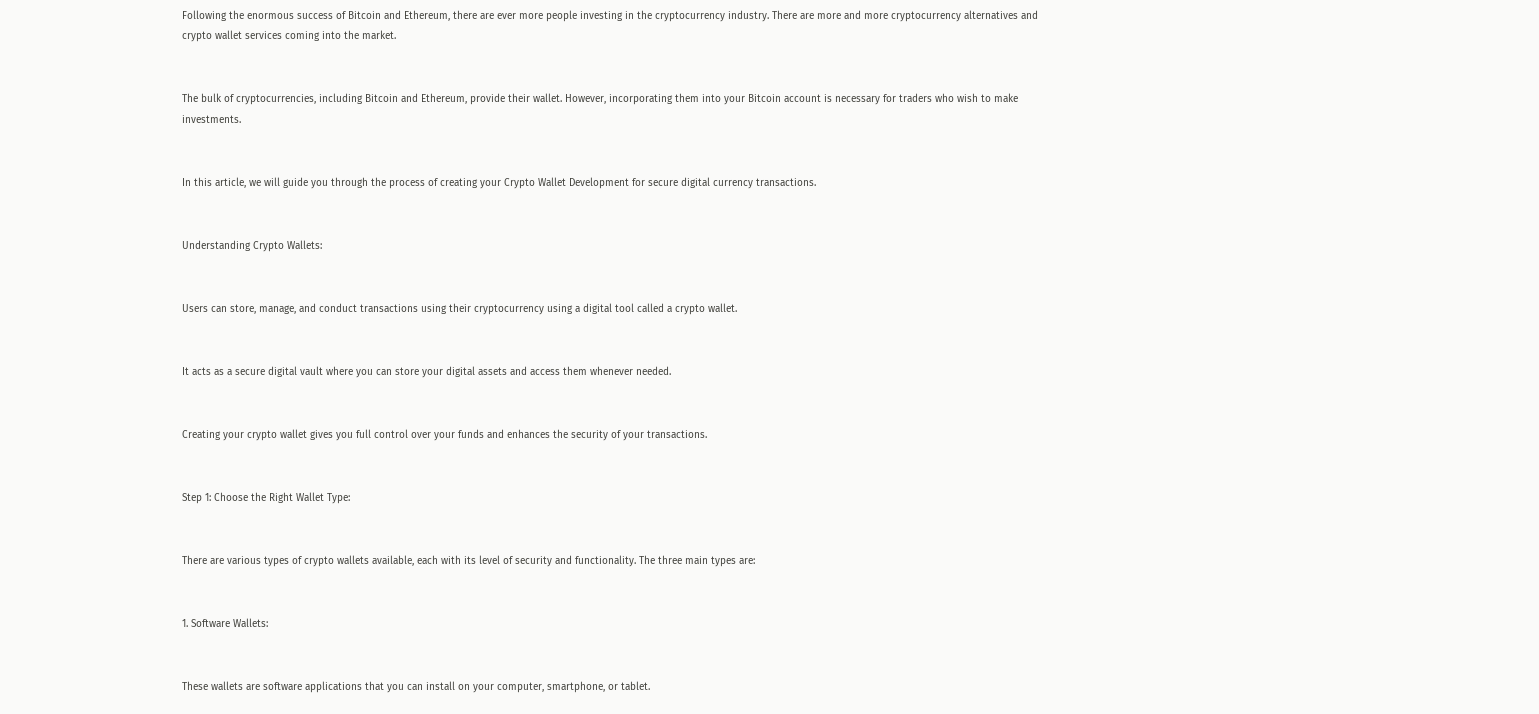Following the enormous success of Bitcoin and Ethereum, there are ever more people investing in the cryptocurrency industry. There are more and more cryptocurrency alternatives and crypto wallet services coming into the market.


The bulk of cryptocurrencies, including Bitcoin and Ethereum, provide their wallet. However, incorporating them into your Bitcoin account is necessary for traders who wish to make investments.


In this article, we will guide you through the process of creating your Crypto Wallet Development for secure digital currency transactions.


Understanding Crypto Wallets:


Users can store, manage, and conduct transactions using their cryptocurrency using a digital tool called a crypto wallet.


It acts as a secure digital vault where you can store your digital assets and access them whenever needed.


Creating your crypto wallet gives you full control over your funds and enhances the security of your transactions.


Step 1: Choose the Right Wallet Type:


There are various types of crypto wallets available, each with its level of security and functionality. The three main types are:


1. Software Wallets:


These wallets are software applications that you can install on your computer, smartphone, or tablet.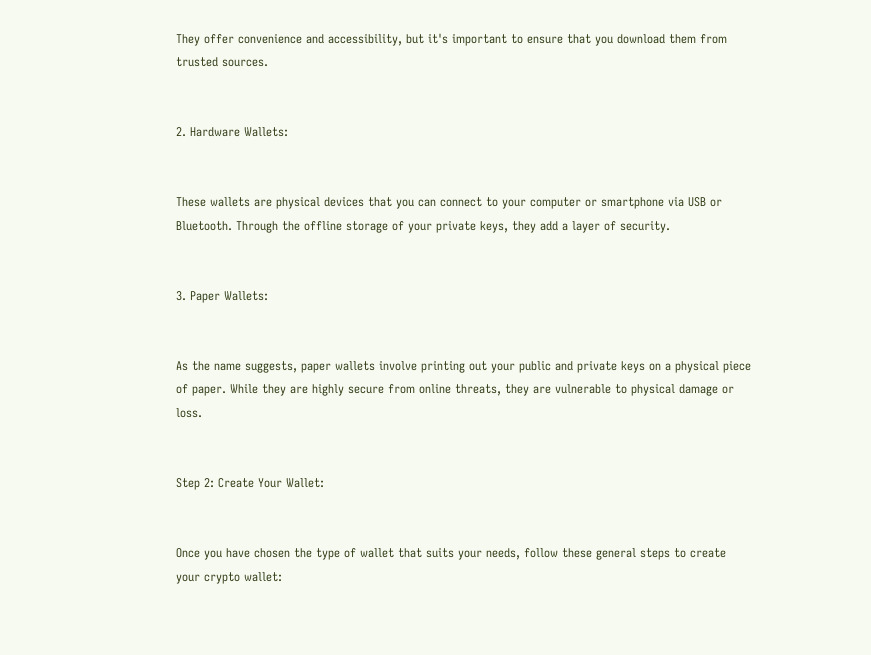They offer convenience and accessibility, but it's important to ensure that you download them from trusted sources.


2. Hardware Wallets:


These wallets are physical devices that you can connect to your computer or smartphone via USB or Bluetooth. Through the offline storage of your private keys, they add a layer of security.


3. Paper Wallets:


As the name suggests, paper wallets involve printing out your public and private keys on a physical piece of paper. While they are highly secure from online threats, they are vulnerable to physical damage or loss.


Step 2: Create Your Wallet:


Once you have chosen the type of wallet that suits your needs, follow these general steps to create your crypto wallet: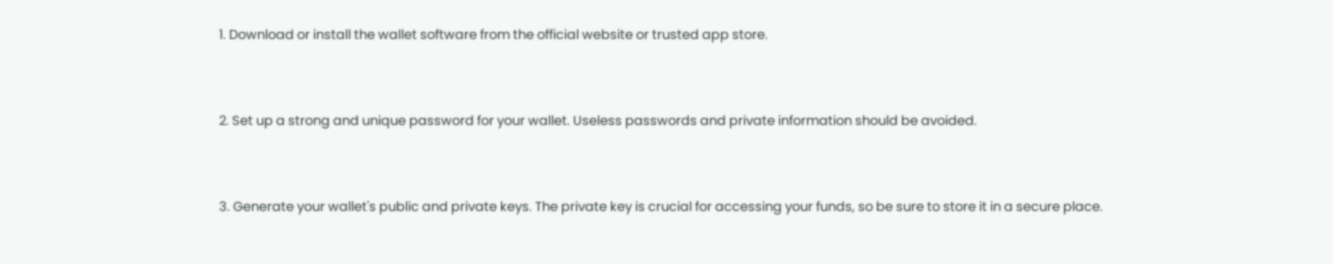1. Download or install the wallet software from the official website or trusted app store.


2. Set up a strong and unique password for your wallet. Useless passwords and private information should be avoided.


3. Generate your wallet's public and private keys. The private key is crucial for accessing your funds, so be sure to store it in a secure place.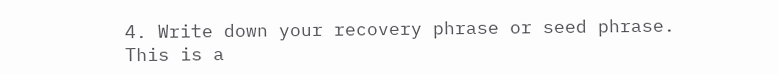4. Write down your recovery phrase or seed phrase. This is a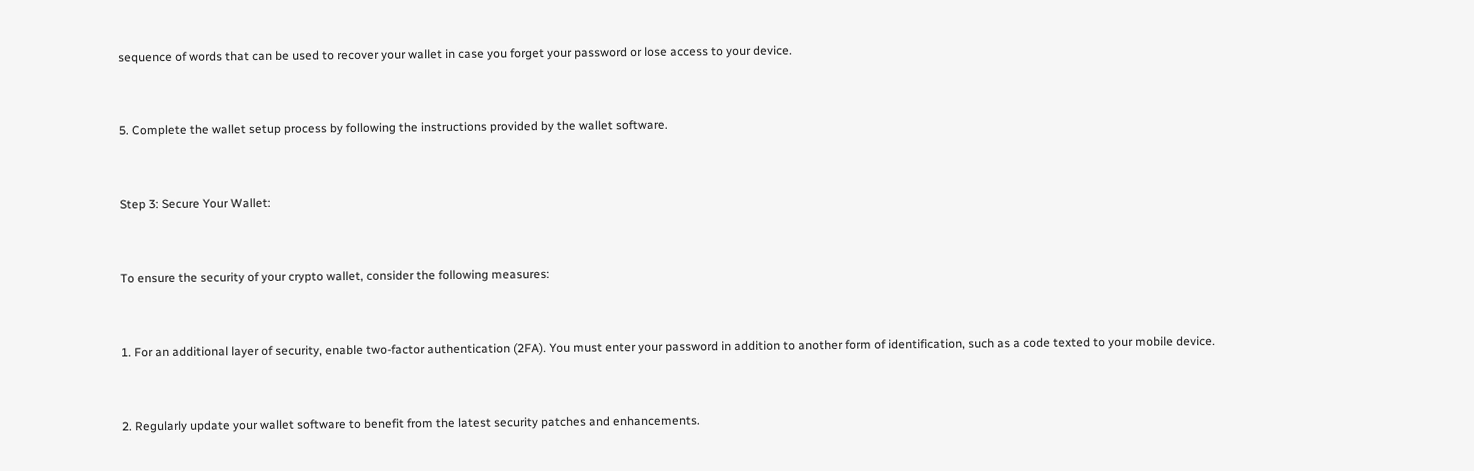sequence of words that can be used to recover your wallet in case you forget your password or lose access to your device.


5. Complete the wallet setup process by following the instructions provided by the wallet software.


Step 3: Secure Your Wallet:


To ensure the security of your crypto wallet, consider the following measures:


1. For an additional layer of security, enable two-factor authentication (2FA). You must enter your password in addition to another form of identification, such as a code texted to your mobile device.


2. Regularly update your wallet software to benefit from the latest security patches and enhancements.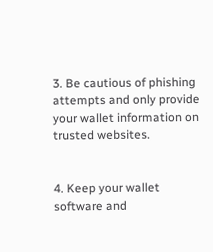3. Be cautious of phishing attempts and only provide your wallet information on trusted websites.


4. Keep your wallet software and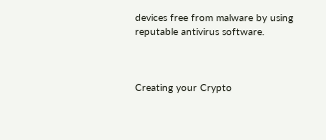devices free from malware by using reputable antivirus software.



Creating your Crypto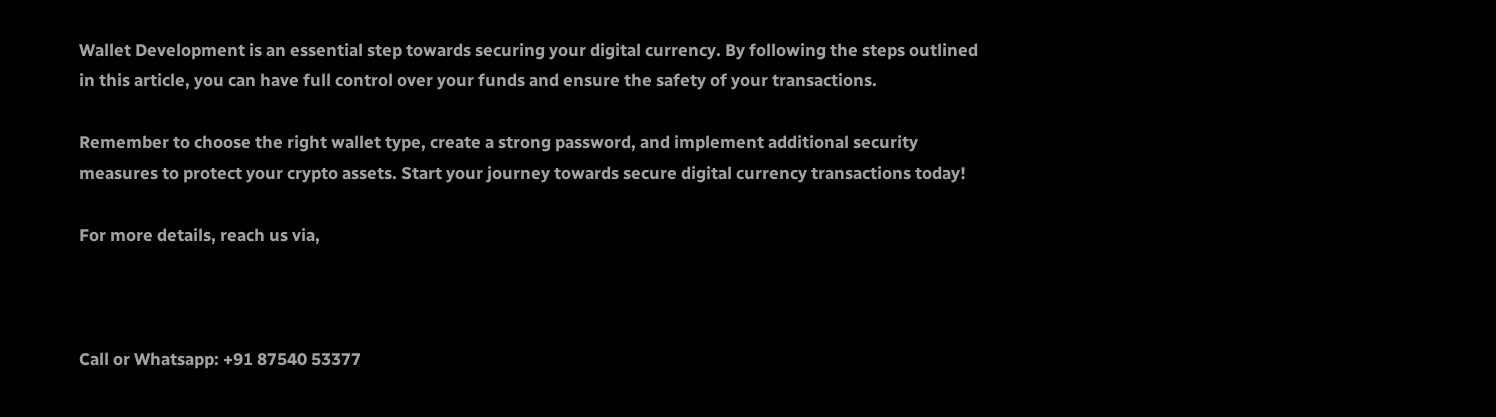Wallet Development is an essential step towards securing your digital currency. By following the steps outlined in this article, you can have full control over your funds and ensure the safety of your transactions.

Remember to choose the right wallet type, create a strong password, and implement additional security measures to protect your crypto assets. Start your journey towards secure digital currency transactions today!

For more details, reach us via,



Call or Whatsapp: +91 87540 53377